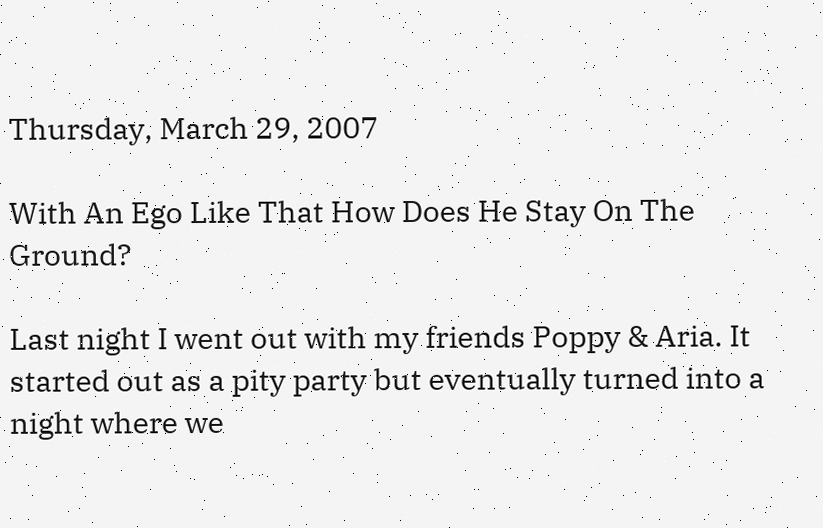Thursday, March 29, 2007

With An Ego Like That How Does He Stay On The Ground?

Last night I went out with my friends Poppy & Aria. It started out as a pity party but eventually turned into a night where we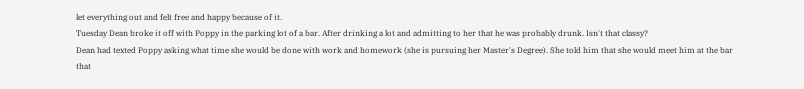let everything out and felt free and happy because of it.
Tuesday Dean broke it off with Poppy in the parking lot of a bar. After drinking a lot and admitting to her that he was probably drunk. Isn't that classy?
Dean had texted Poppy asking what time she would be done with work and homework (she is pursuing her Master's Degree). She told him that she would meet him at the bar that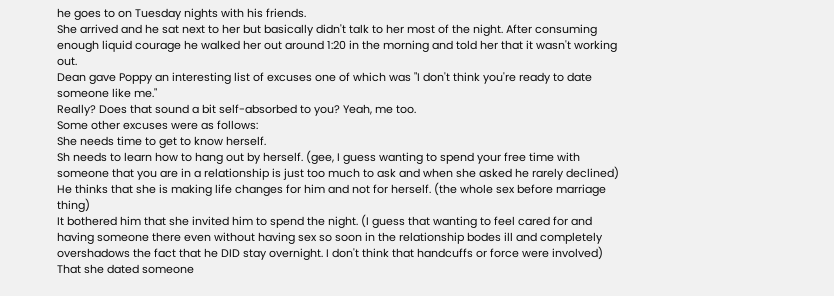he goes to on Tuesday nights with his friends.
She arrived and he sat next to her but basically didn't talk to her most of the night. After consuming enough liquid courage he walked her out around 1:20 in the morning and told her that it wasn't working out.
Dean gave Poppy an interesting list of excuses one of which was "I don't think you're ready to date someone like me."
Really? Does that sound a bit self-absorbed to you? Yeah, me too.
Some other excuses were as follows:
She needs time to get to know herself.
Sh needs to learn how to hang out by herself. (gee, I guess wanting to spend your free time with someone that you are in a relationship is just too much to ask and when she asked he rarely declined)
He thinks that she is making life changes for him and not for herself. (the whole sex before marriage thing)
It bothered him that she invited him to spend the night. (I guess that wanting to feel cared for and having someone there even without having sex so soon in the relationship bodes ill and completely overshadows the fact that he DID stay overnight. I don't think that handcuffs or force were involved)
That she dated someone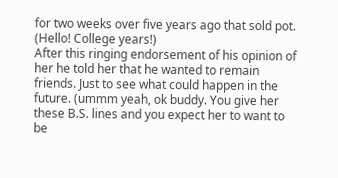for two weeks over five years ago that sold pot. (Hello! College years!)
After this ringing endorsement of his opinion of her he told her that he wanted to remain friends. Just to see what could happen in the future. (ummm yeah, ok buddy. You give her these B.S. lines and you expect her to want to be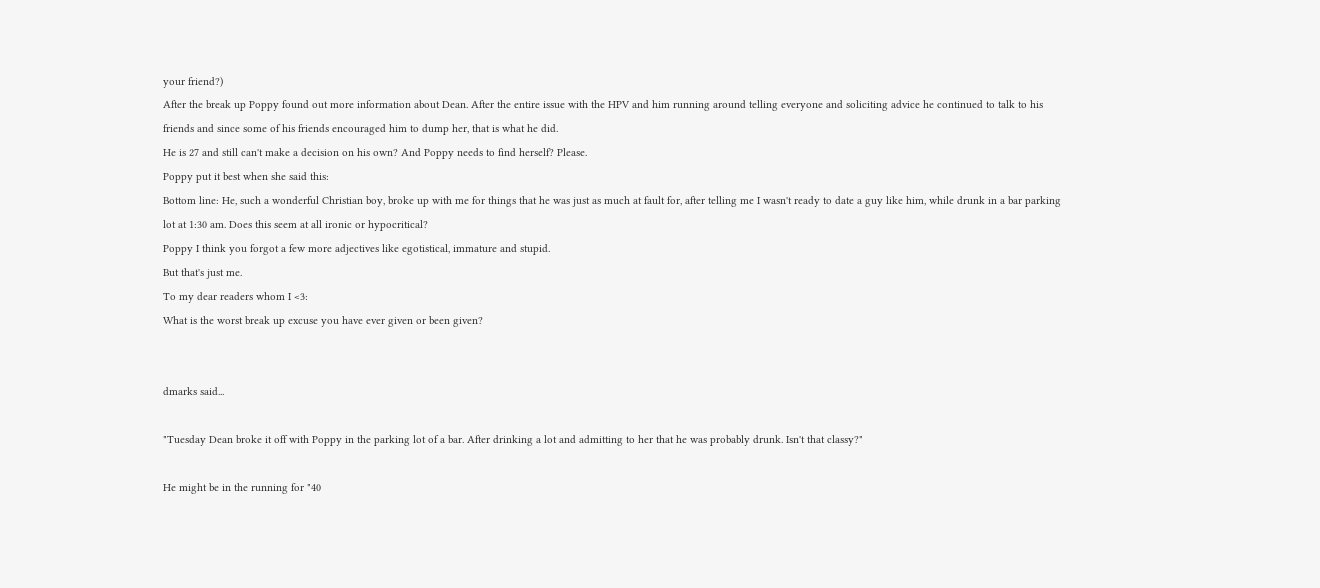your friend?)
After the break up Poppy found out more information about Dean. After the entire issue with the HPV and him running around telling everyone and soliciting advice he continued to talk to his friends and since some of his friends encouraged him to dump her, that is what he did.
He is 27 and still can't make a decision on his own? And Poppy needs to find herself? Please.
Poppy put it best when she said this:
Bottom line: He, such a wonderful Christian boy, broke up with me for things that he was just as much at fault for, after telling me I wasn't ready to date a guy like him, while drunk in a bar parking lot at 1:30 am. Does this seem at all ironic or hypocritical?
Poppy I think you forgot a few more adjectives like egotistical, immature and stupid.
But that's just me.
To my dear readers whom I <3:
What is the worst break up excuse you have ever given or been given?


dmarks said...

"Tuesday Dean broke it off with Poppy in the parking lot of a bar. After drinking a lot and admitting to her that he was probably drunk. Isn't that classy?"

He might be in the running for "40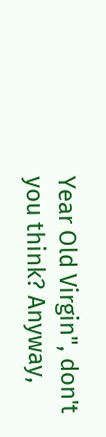Year Old Virgin", don't you think? Anyway,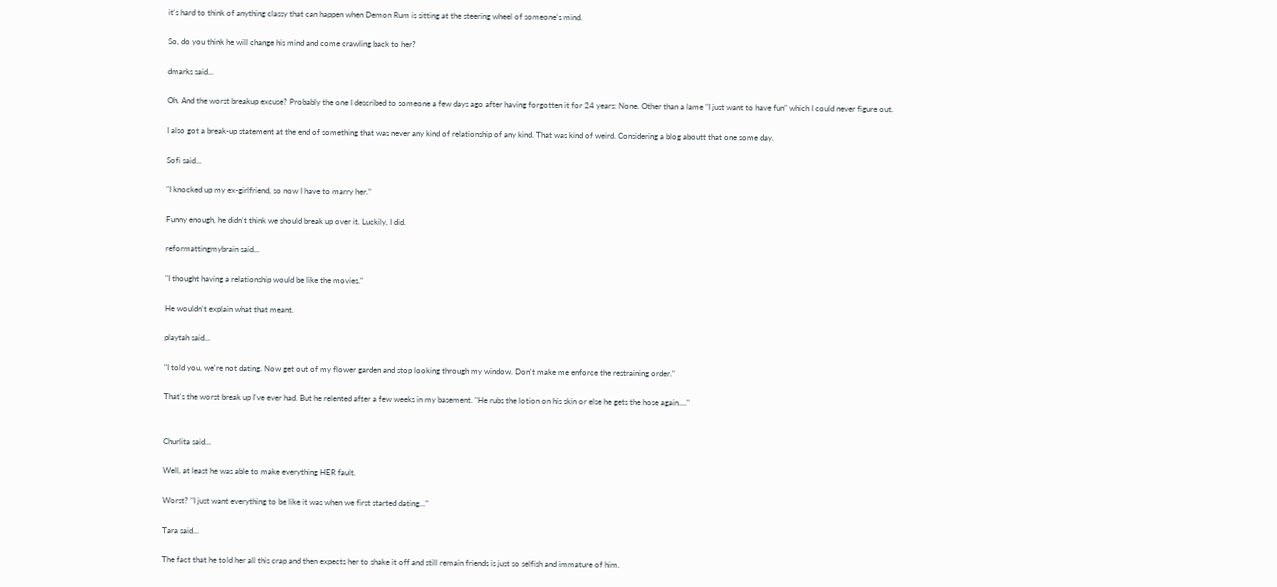it's hard to think of anything classy that can happen when Demon Rum is sitting at the steering wheel of someone's mind.

So, do you think he will change his mind and come crawling back to her?

dmarks said...

Oh. And the worst breakup excuse? Probably the one I described to someone a few days ago after having forgotten it for 24 years: None. Other than a lame "I just want to have fun" which I could never figure out.

I also got a break-up statement at the end of something that was never any kind of relationship of any kind. That was kind of weird. Considering a blog aboutt that one some day.

Sofi said...

"I knocked up my ex-girlfriend, so now I have to marry her."

Funny enough, he didn't think we should break up over it. Luckily, I did.

reformattingmybrain said...

"I thought having a relationship would be like the movies."

He wouldn't explain what that meant.

playtah said...

"I told you, we're not dating. Now get out of my flower garden and stop looking through my window. Don't make me enforce the restraining order."

That's the worst break up I've ever had. But he relented after a few weeks in my basement. "He rubs the lotion on his skin or else he gets the hose again...."


Churlita said...

Well, at least he was able to make everything HER fault.

Worst? "I just want everything to be like it was when we first started dating..."

Tara said...

The fact that he told her all this crap and then expects her to shake it off and still remain friends is just so selfish and immature of him.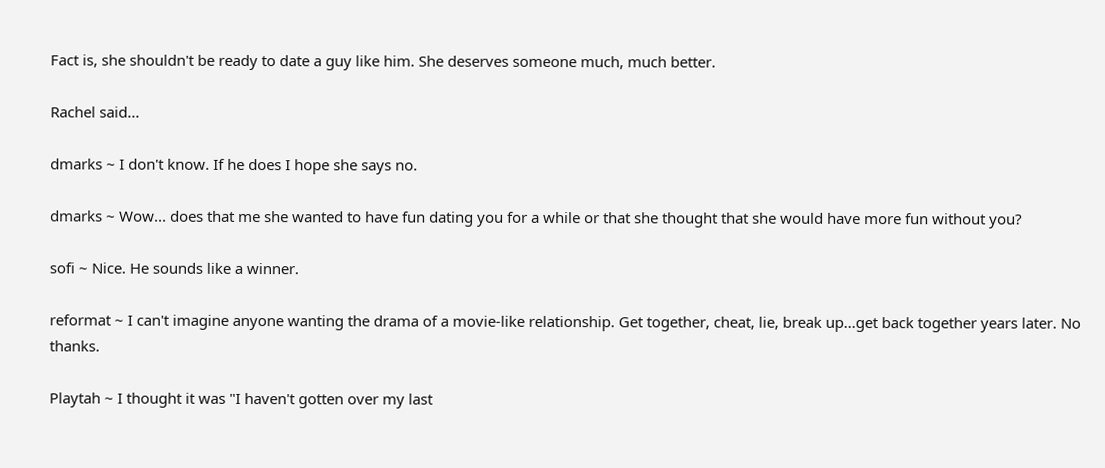Fact is, she shouldn't be ready to date a guy like him. She deserves someone much, much better.

Rachel said...

dmarks ~ I don't know. If he does I hope she says no.

dmarks ~ Wow... does that me she wanted to have fun dating you for a while or that she thought that she would have more fun without you?

sofi ~ Nice. He sounds like a winner.

reformat ~ I can't imagine anyone wanting the drama of a movie-like relationship. Get together, cheat, lie, break up...get back together years later. No thanks.

Playtah ~ I thought it was "I haven't gotten over my last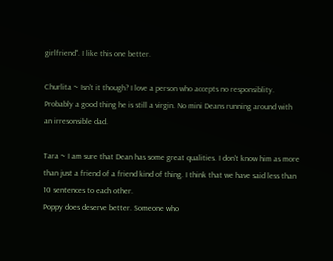girlfriend". I like this one better.

Churlita ~ Isn't it though? I love a person who accepts no responsiblity. Probably a good thing he is still a virgin. No mini Deans running around with an irresonsible dad.

Tara ~ I am sure that Dean has some great qualities. I don't know him as more than just a friend of a friend kind of thing. I think that we have said less than 10 sentences to each other.
Poppy does deserve better. Someone who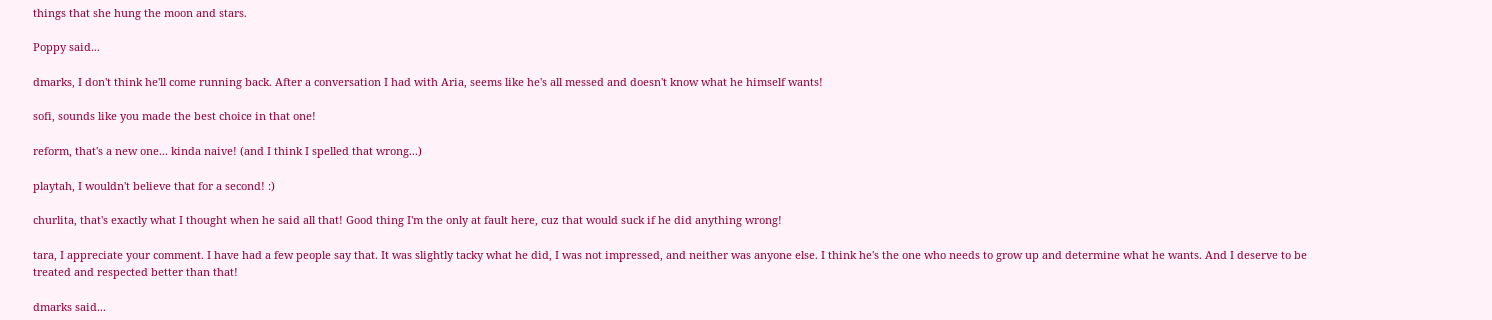things that she hung the moon and stars.

Poppy said...

dmarks, I don't think he'll come running back. After a conversation I had with Aria, seems like he's all messed and doesn't know what he himself wants!

sofi, sounds like you made the best choice in that one!

reform, that's a new one... kinda naive! (and I think I spelled that wrong...)

playtah, I wouldn't believe that for a second! :)

churlita, that's exactly what I thought when he said all that! Good thing I'm the only at fault here, cuz that would suck if he did anything wrong!

tara, I appreciate your comment. I have had a few people say that. It was slightly tacky what he did, I was not impressed, and neither was anyone else. I think he's the one who needs to grow up and determine what he wants. And I deserve to be treated and respected better than that!

dmarks said...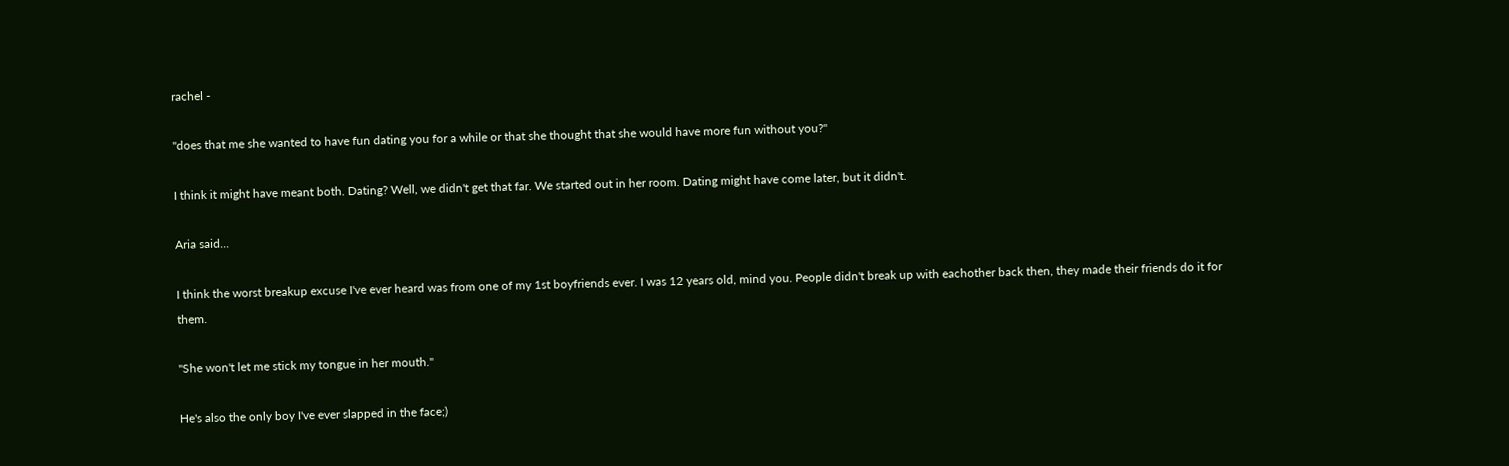rachel -

"does that me she wanted to have fun dating you for a while or that she thought that she would have more fun without you?"

I think it might have meant both. Dating? Well, we didn't get that far. We started out in her room. Dating might have come later, but it didn't.

Aria said...

I think the worst breakup excuse I've ever heard was from one of my 1st boyfriends ever. I was 12 years old, mind you. People didn't break up with eachother back then, they made their friends do it for them.

"She won't let me stick my tongue in her mouth."

He's also the only boy I've ever slapped in the face;)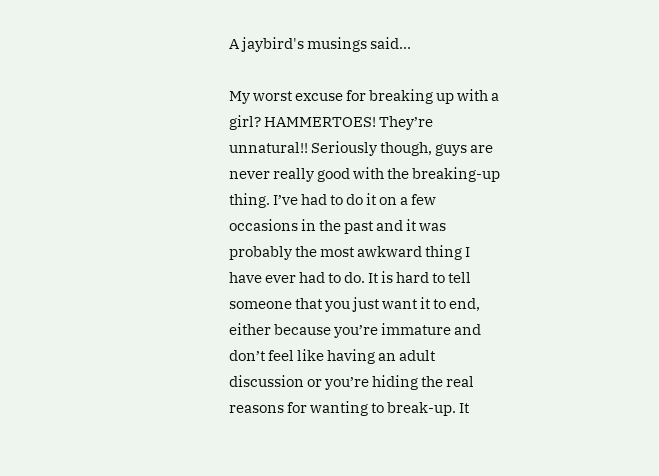A jaybird's musings said...

My worst excuse for breaking up with a girl? HAMMERTOES! They’re unnatural!! Seriously though, guys are never really good with the breaking-up thing. I’ve had to do it on a few occasions in the past and it was probably the most awkward thing I have ever had to do. It is hard to tell someone that you just want it to end, either because you’re immature and don’t feel like having an adult discussion or you’re hiding the real reasons for wanting to break-up. It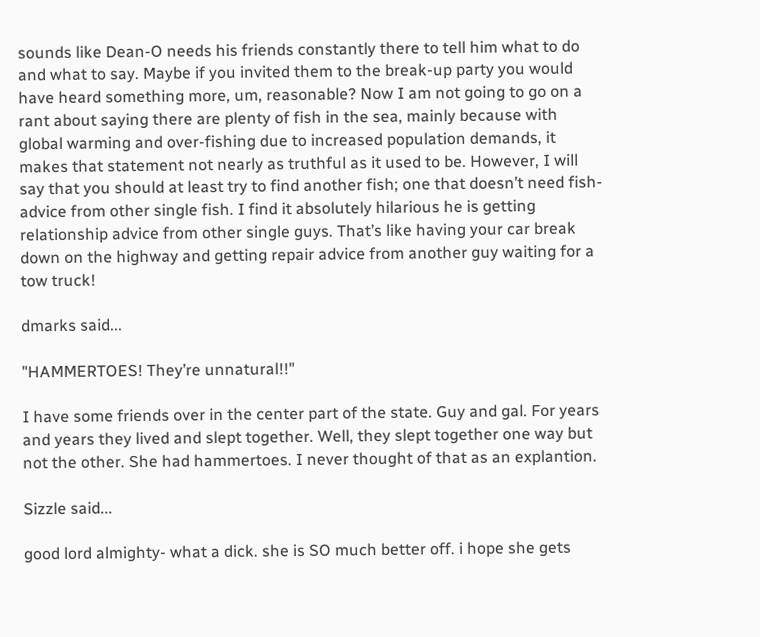sounds like Dean-O needs his friends constantly there to tell him what to do and what to say. Maybe if you invited them to the break-up party you would have heard something more, um, reasonable? Now I am not going to go on a rant about saying there are plenty of fish in the sea, mainly because with global warming and over-fishing due to increased population demands, it makes that statement not nearly as truthful as it used to be. However, I will say that you should at least try to find another fish; one that doesn’t need fish-advice from other single fish. I find it absolutely hilarious he is getting relationship advice from other single guys. That’s like having your car break down on the highway and getting repair advice from another guy waiting for a tow truck!

dmarks said...

"HAMMERTOES! They’re unnatural!!"

I have some friends over in the center part of the state. Guy and gal. For years and years they lived and slept together. Well, they slept together one way but not the other. She had hammertoes. I never thought of that as an explantion.

Sizzle said...

good lord almighty- what a dick. she is SO much better off. i hope she gets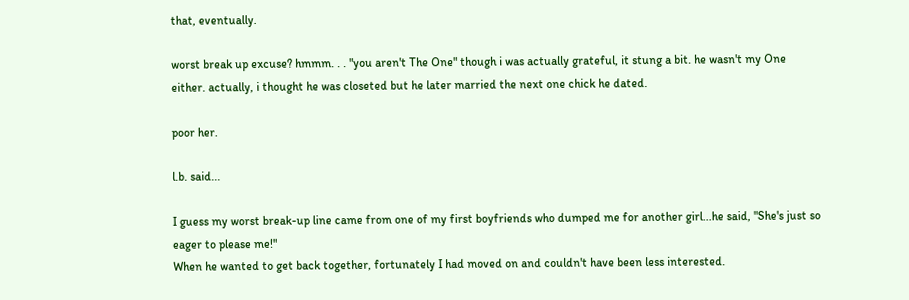that, eventually.

worst break up excuse? hmmm. . . "you aren't The One" though i was actually grateful, it stung a bit. he wasn't my One either. actually, i thought he was closeted but he later married the next one chick he dated.

poor her.

l.b. said...

I guess my worst break-up line came from one of my first boyfriends who dumped me for another girl...he said, "She's just so eager to please me!"
When he wanted to get back together, fortunately I had moved on and couldn't have been less interested.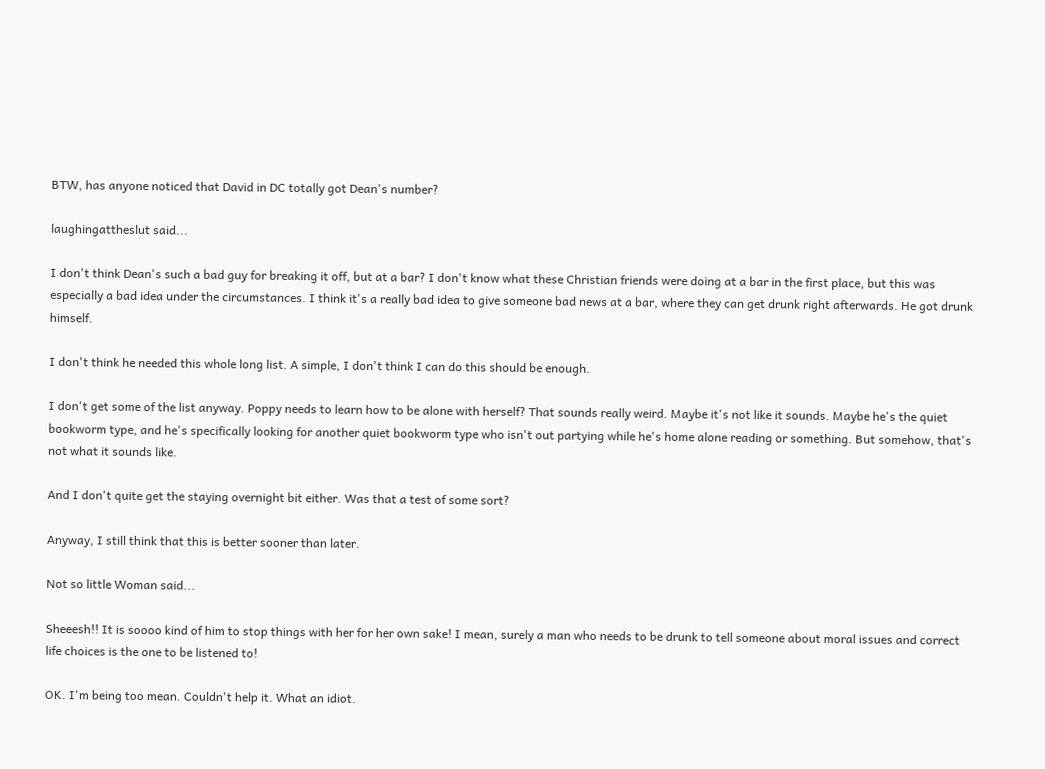BTW, has anyone noticed that David in DC totally got Dean's number?

laughingattheslut said...

I don't think Dean's such a bad guy for breaking it off, but at a bar? I don't know what these Christian friends were doing at a bar in the first place, but this was especially a bad idea under the circumstances. I think it's a really bad idea to give someone bad news at a bar, where they can get drunk right afterwards. He got drunk himself.

I don't think he needed this whole long list. A simple, I don't think I can do this should be enough.

I don't get some of the list anyway. Poppy needs to learn how to be alone with herself? That sounds really weird. Maybe it's not like it sounds. Maybe he's the quiet bookworm type, and he's specifically looking for another quiet bookworm type who isn't out partying while he's home alone reading or something. But somehow, that's not what it sounds like.

And I don't quite get the staying overnight bit either. Was that a test of some sort?

Anyway, I still think that this is better sooner than later.

Not so little Woman said...

Sheeesh!! It is soooo kind of him to stop things with her for her own sake! I mean, surely a man who needs to be drunk to tell someone about moral issues and correct life choices is the one to be listened to!

OK. I'm being too mean. Couldn't help it. What an idiot.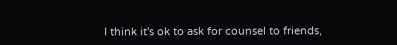I think it's ok to ask for counsel to friends,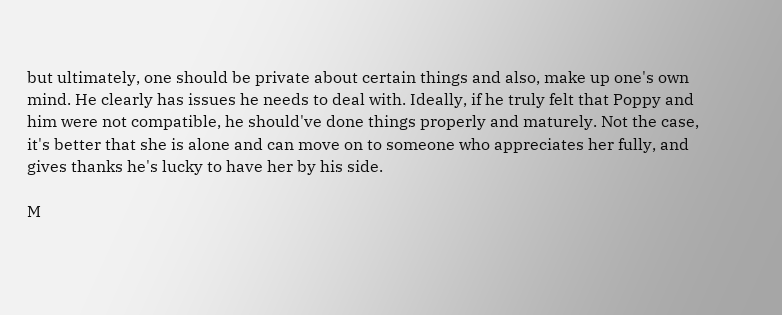but ultimately, one should be private about certain things and also, make up one's own mind. He clearly has issues he needs to deal with. Ideally, if he truly felt that Poppy and him were not compatible, he should've done things properly and maturely. Not the case, it's better that she is alone and can move on to someone who appreciates her fully, and gives thanks he's lucky to have her by his side.

M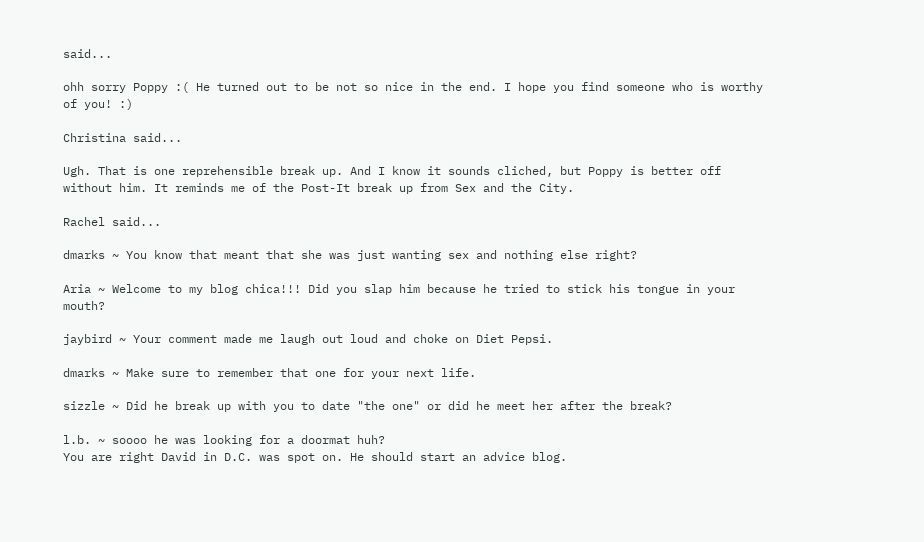said...

ohh sorry Poppy :( He turned out to be not so nice in the end. I hope you find someone who is worthy of you! :)

Christina said...

Ugh. That is one reprehensible break up. And I know it sounds cliched, but Poppy is better off without him. It reminds me of the Post-It break up from Sex and the City.

Rachel said...

dmarks ~ You know that meant that she was just wanting sex and nothing else right?

Aria ~ Welcome to my blog chica!!! Did you slap him because he tried to stick his tongue in your mouth?

jaybird ~ Your comment made me laugh out loud and choke on Diet Pepsi.

dmarks ~ Make sure to remember that one for your next life.

sizzle ~ Did he break up with you to date "the one" or did he meet her after the break?

l.b. ~ soooo he was looking for a doormat huh?
You are right David in D.C. was spot on. He should start an advice blog.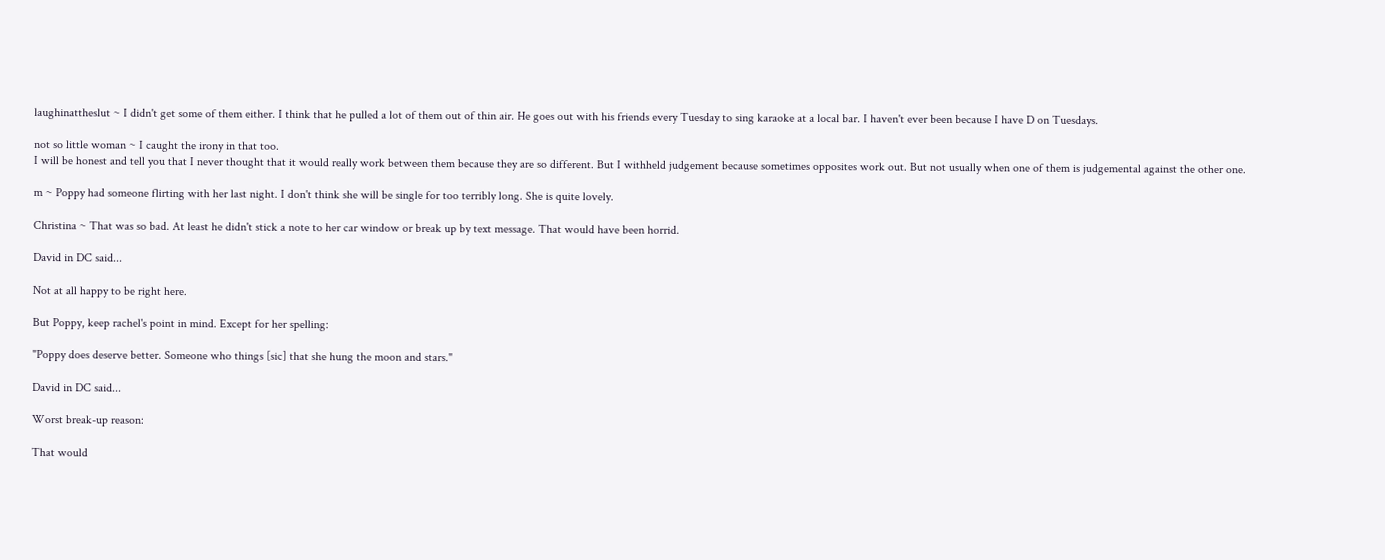laughinattheslut ~ I didn't get some of them either. I think that he pulled a lot of them out of thin air. He goes out with his friends every Tuesday to sing karaoke at a local bar. I haven't ever been because I have D on Tuesdays.

not so little woman ~ I caught the irony in that too.
I will be honest and tell you that I never thought that it would really work between them because they are so different. But I withheld judgement because sometimes opposites work out. But not usually when one of them is judgemental against the other one.

m ~ Poppy had someone flirting with her last night. I don't think she will be single for too terribly long. She is quite lovely.

Christina ~ That was so bad. At least he didn't stick a note to her car window or break up by text message. That would have been horrid.

David in DC said...

Not at all happy to be right here.

But Poppy, keep rachel's point in mind. Except for her spelling:

"Poppy does deserve better. Someone who things [sic] that she hung the moon and stars."

David in DC said...

Worst break-up reason:

That would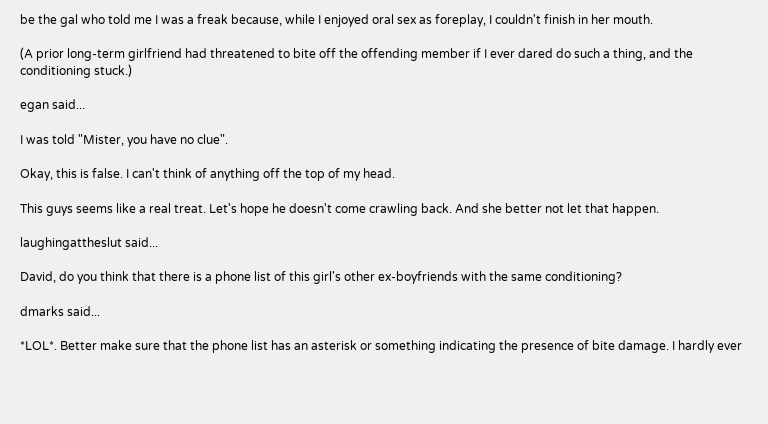be the gal who told me I was a freak because, while I enjoyed oral sex as foreplay, I couldn't finish in her mouth.

(A prior long-term girlfriend had threatened to bite off the offending member if I ever dared do such a thing, and the conditioning stuck.)

egan said...

I was told "Mister, you have no clue".

Okay, this is false. I can't think of anything off the top of my head.

This guys seems like a real treat. Let's hope he doesn't come crawling back. And she better not let that happen.

laughingattheslut said...

David, do you think that there is a phone list of this girl's other ex-boyfriends with the same conditioning?

dmarks said...

*LOL*. Better make sure that the phone list has an asterisk or something indicating the presence of bite damage. I hardly ever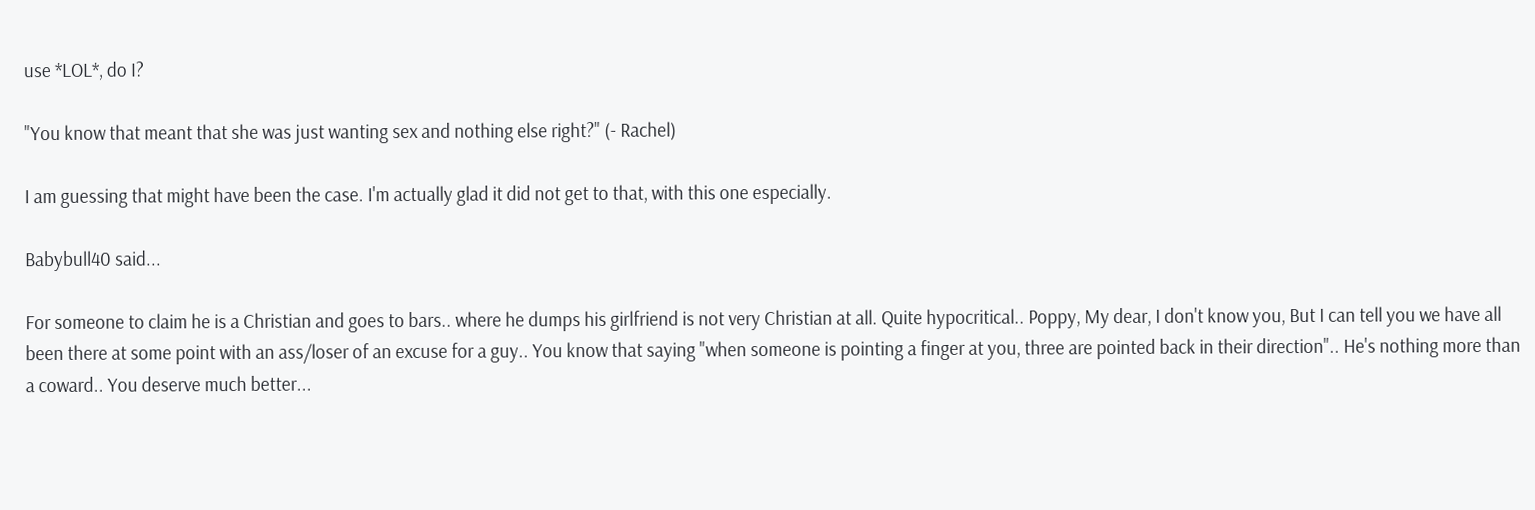use *LOL*, do I?

"You know that meant that she was just wanting sex and nothing else right?" (- Rachel)

I am guessing that might have been the case. I'm actually glad it did not get to that, with this one especially.

Babybull40 said...

For someone to claim he is a Christian and goes to bars.. where he dumps his girlfriend is not very Christian at all. Quite hypocritical.. Poppy, My dear, I don't know you, But I can tell you we have all been there at some point with an ass/loser of an excuse for a guy.. You know that saying "when someone is pointing a finger at you, three are pointed back in their direction".. He's nothing more than a coward.. You deserve much better...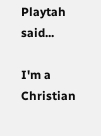Playtah said...

I'm a Christian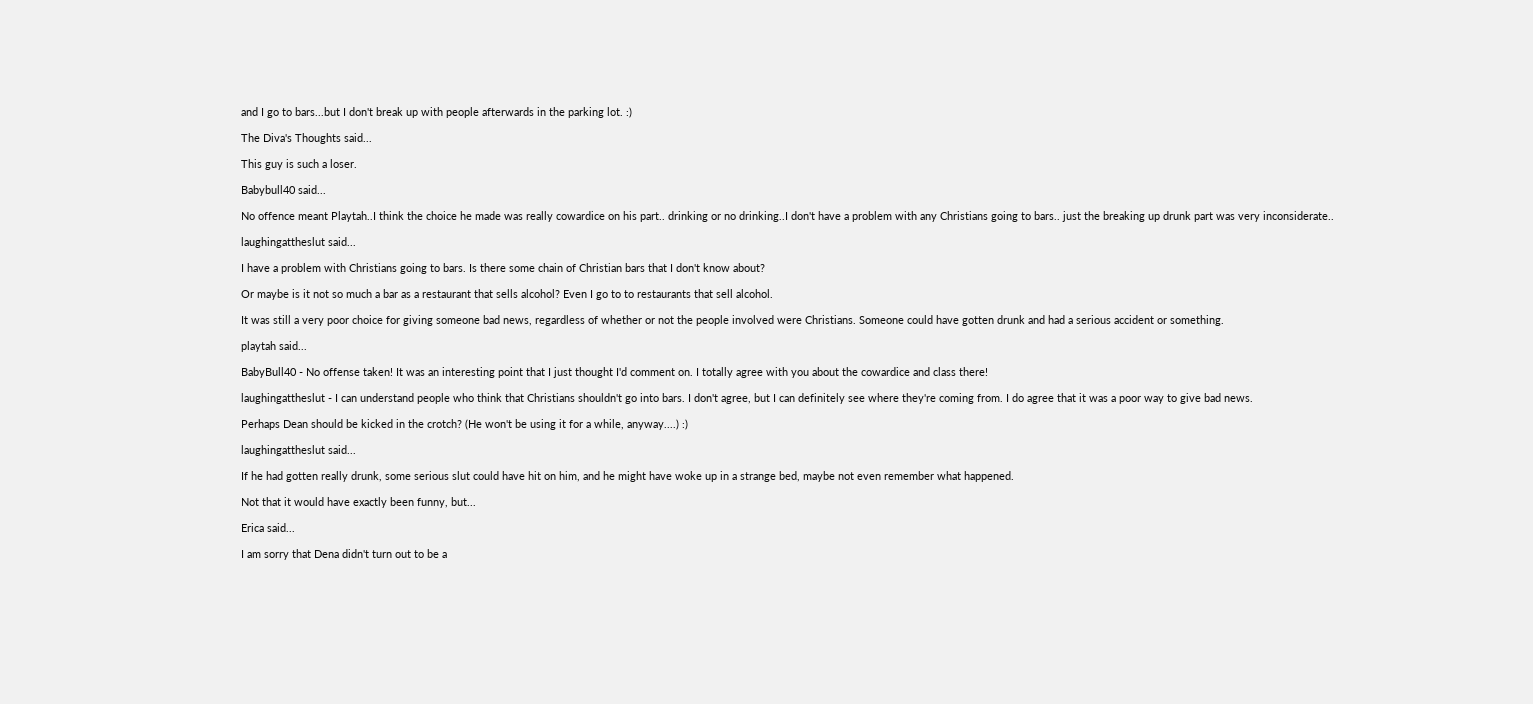and I go to bars...but I don't break up with people afterwards in the parking lot. :)

The Diva's Thoughts said...

This guy is such a loser.

Babybull40 said...

No offence meant Playtah..I think the choice he made was really cowardice on his part.. drinking or no drinking..I don't have a problem with any Christians going to bars.. just the breaking up drunk part was very inconsiderate..

laughingattheslut said...

I have a problem with Christians going to bars. Is there some chain of Christian bars that I don't know about?

Or maybe is it not so much a bar as a restaurant that sells alcohol? Even I go to to restaurants that sell alcohol.

It was still a very poor choice for giving someone bad news, regardless of whether or not the people involved were Christians. Someone could have gotten drunk and had a serious accident or something.

playtah said...

BabyBull40 - No offense taken! It was an interesting point that I just thought I'd comment on. I totally agree with you about the cowardice and class there!

laughingattheslut - I can understand people who think that Christians shouldn't go into bars. I don't agree, but I can definitely see where they're coming from. I do agree that it was a poor way to give bad news.

Perhaps Dean should be kicked in the crotch? (He won't be using it for a while, anyway....) :)

laughingattheslut said...

If he had gotten really drunk, some serious slut could have hit on him, and he might have woke up in a strange bed, maybe not even remember what happened.

Not that it would have exactly been funny, but...

Erica said...

I am sorry that Dena didn't turn out to be a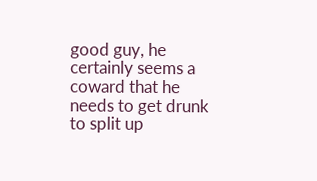good guy, he certainly seems a coward that he needs to get drunk to split up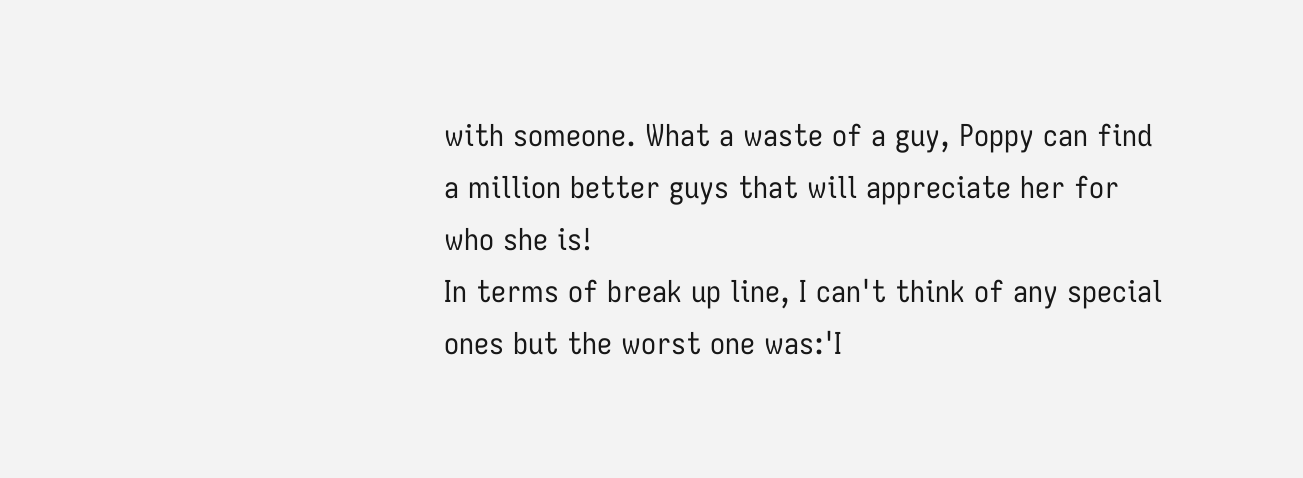with someone. What a waste of a guy, Poppy can find a million better guys that will appreciate her for who she is!
In terms of break up line, I can't think of any special ones but the worst one was:'I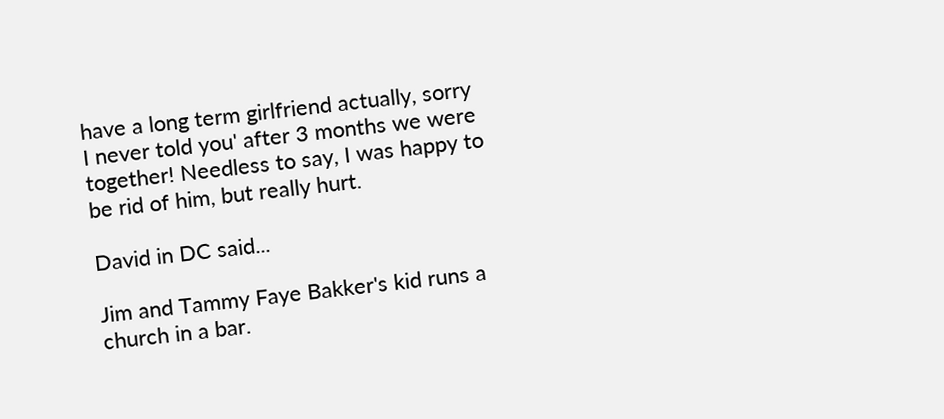have a long term girlfriend actually, sorry I never told you' after 3 months we were together! Needless to say, I was happy to be rid of him, but really hurt.

David in DC said...

Jim and Tammy Faye Bakker's kid runs a church in a bar.